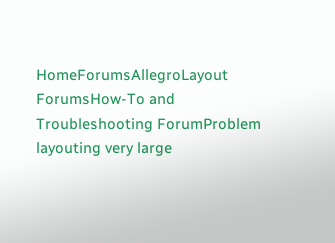HomeForumsAllegroLayout ForumsHow-To and Troubleshooting ForumProblem layouting very large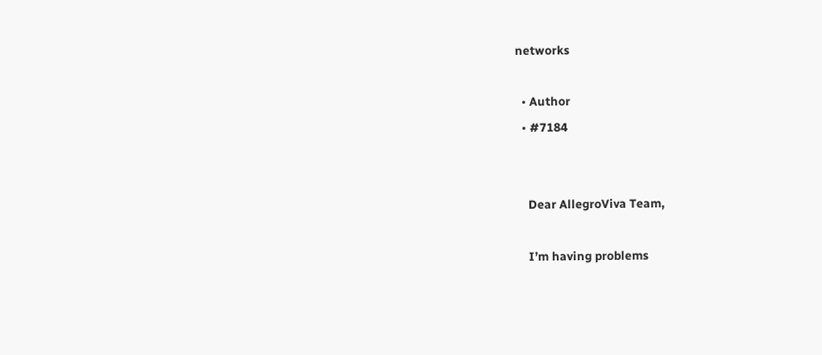networks

  • Author
  • #7184


    Dear AllegroViva Team,

    I’m having problems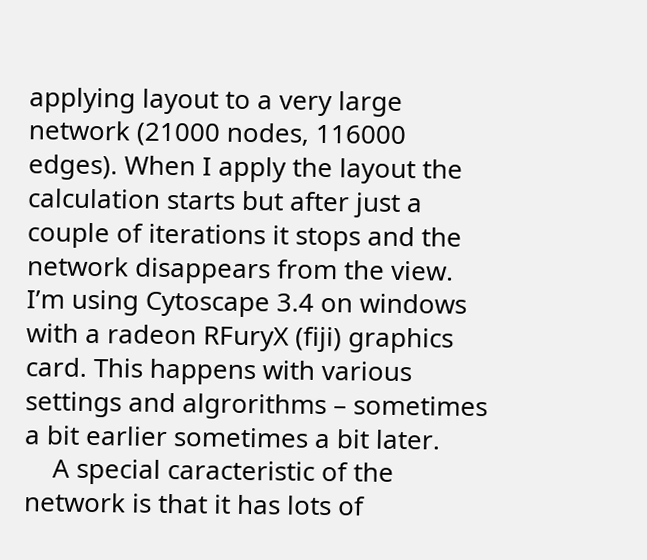applying layout to a very large network (21000 nodes, 116000 edges). When I apply the layout the calculation starts but after just a couple of iterations it stops and the network disappears from the view. I’m using Cytoscape 3.4 on windows with a radeon RFuryX (fiji) graphics card. This happens with various settings and algrorithms – sometimes a bit earlier sometimes a bit later.
    A special caracteristic of the network is that it has lots of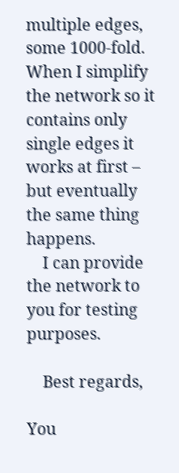multiple edges, some 1000-fold. When I simplify the network so it contains only single edges it works at first – but eventually the same thing happens.
    I can provide the network to you for testing purposes.

    Best regards,

You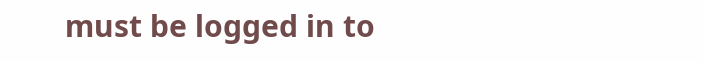must be logged in to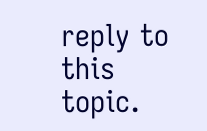reply to this topic.